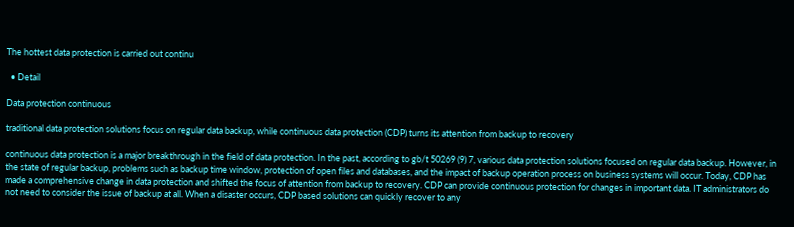The hottest data protection is carried out continu

  • Detail

Data protection continuous

traditional data protection solutions focus on regular data backup, while continuous data protection (CDP) turns its attention from backup to recovery

continuous data protection is a major breakthrough in the field of data protection. In the past, according to gb/t 50269 (9) 7, various data protection solutions focused on regular data backup. However, in the state of regular backup, problems such as backup time window, protection of open files and databases, and the impact of backup operation process on business systems will occur. Today, CDP has made a comprehensive change in data protection and shifted the focus of attention from backup to recovery. CDP can provide continuous protection for changes in important data. IT administrators do not need to consider the issue of backup at all. When a disaster occurs, CDP based solutions can quickly recover to any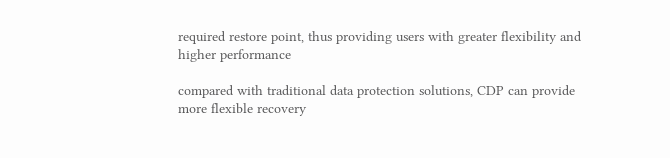required restore point, thus providing users with greater flexibility and higher performance

compared with traditional data protection solutions, CDP can provide more flexible recovery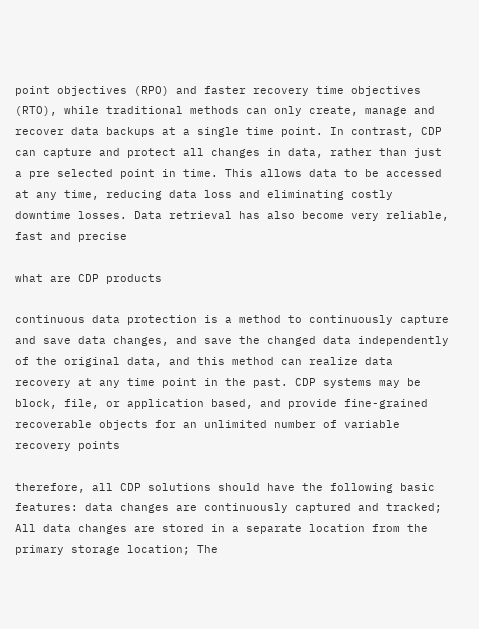point objectives (RPO) and faster recovery time objectives (RTO), while traditional methods can only create, manage and recover data backups at a single time point. In contrast, CDP can capture and protect all changes in data, rather than just a pre selected point in time. This allows data to be accessed at any time, reducing data loss and eliminating costly downtime losses. Data retrieval has also become very reliable, fast and precise

what are CDP products

continuous data protection is a method to continuously capture and save data changes, and save the changed data independently of the original data, and this method can realize data recovery at any time point in the past. CDP systems may be block, file, or application based, and provide fine-grained recoverable objects for an unlimited number of variable recovery points

therefore, all CDP solutions should have the following basic features: data changes are continuously captured and tracked; All data changes are stored in a separate location from the primary storage location; The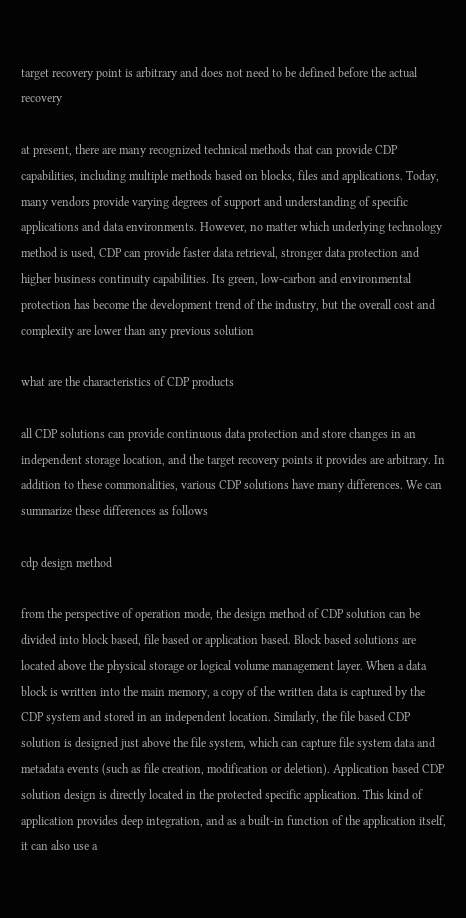target recovery point is arbitrary and does not need to be defined before the actual recovery

at present, there are many recognized technical methods that can provide CDP capabilities, including multiple methods based on blocks, files and applications. Today, many vendors provide varying degrees of support and understanding of specific applications and data environments. However, no matter which underlying technology method is used, CDP can provide faster data retrieval, stronger data protection and higher business continuity capabilities. Its green, low-carbon and environmental protection has become the development trend of the industry, but the overall cost and complexity are lower than any previous solution

what are the characteristics of CDP products

all CDP solutions can provide continuous data protection and store changes in an independent storage location, and the target recovery points it provides are arbitrary. In addition to these commonalities, various CDP solutions have many differences. We can summarize these differences as follows

cdp design method

from the perspective of operation mode, the design method of CDP solution can be divided into block based, file based or application based. Block based solutions are located above the physical storage or logical volume management layer. When a data block is written into the main memory, a copy of the written data is captured by the CDP system and stored in an independent location. Similarly, the file based CDP solution is designed just above the file system, which can capture file system data and metadata events (such as file creation, modification or deletion). Application based CDP solution design is directly located in the protected specific application. This kind of application provides deep integration, and as a built-in function of the application itself, it can also use a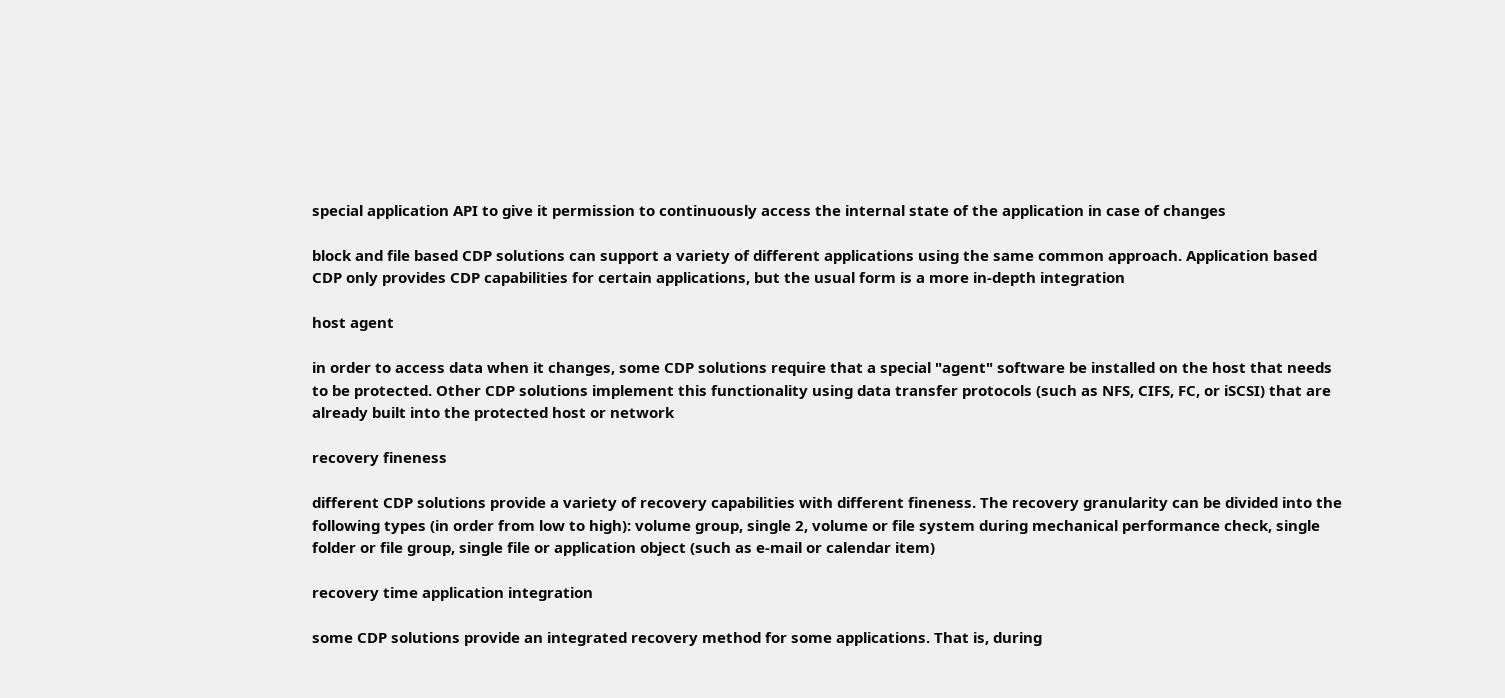special application API to give it permission to continuously access the internal state of the application in case of changes

block and file based CDP solutions can support a variety of different applications using the same common approach. Application based CDP only provides CDP capabilities for certain applications, but the usual form is a more in-depth integration

host agent

in order to access data when it changes, some CDP solutions require that a special "agent" software be installed on the host that needs to be protected. Other CDP solutions implement this functionality using data transfer protocols (such as NFS, CIFS, FC, or iSCSI) that are already built into the protected host or network

recovery fineness

different CDP solutions provide a variety of recovery capabilities with different fineness. The recovery granularity can be divided into the following types (in order from low to high): volume group, single 2, volume or file system during mechanical performance check, single folder or file group, single file or application object (such as e-mail or calendar item)

recovery time application integration

some CDP solutions provide an integrated recovery method for some applications. That is, during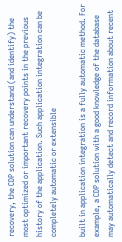recovery, the CDP solution can understand (and identify) the most optimized or important recovery points in the previous history of the application. Such application integration can be completely automatic or extensible

built in application integration is a fully automatic method. For example, a CDP solution with a good knowledge of the database may automatically detect and record information about recent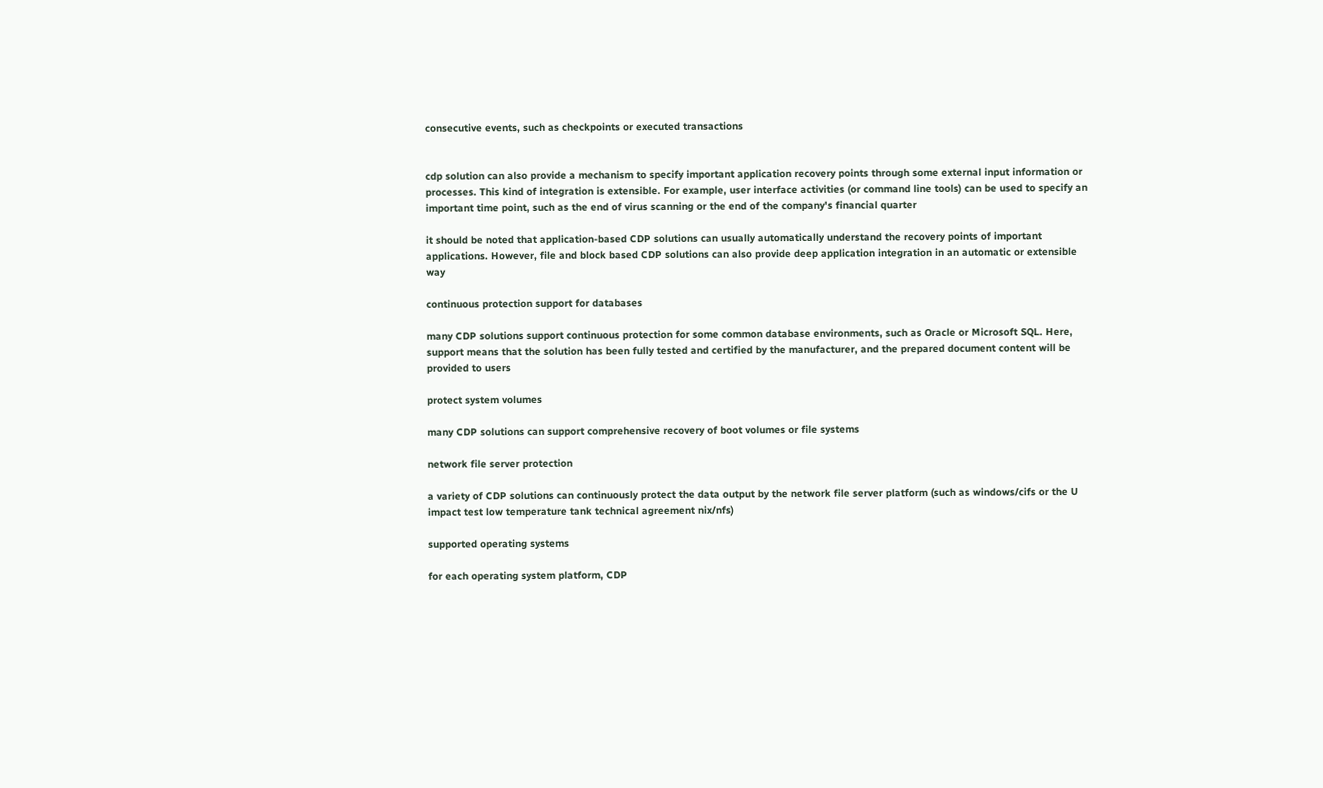consecutive events, such as checkpoints or executed transactions


cdp solution can also provide a mechanism to specify important application recovery points through some external input information or processes. This kind of integration is extensible. For example, user interface activities (or command line tools) can be used to specify an important time point, such as the end of virus scanning or the end of the company's financial quarter

it should be noted that application-based CDP solutions can usually automatically understand the recovery points of important applications. However, file and block based CDP solutions can also provide deep application integration in an automatic or extensible way

continuous protection support for databases

many CDP solutions support continuous protection for some common database environments, such as Oracle or Microsoft SQL. Here, support means that the solution has been fully tested and certified by the manufacturer, and the prepared document content will be provided to users

protect system volumes

many CDP solutions can support comprehensive recovery of boot volumes or file systems

network file server protection

a variety of CDP solutions can continuously protect the data output by the network file server platform (such as windows/cifs or the U impact test low temperature tank technical agreement nix/nfs)

supported operating systems

for each operating system platform, CDP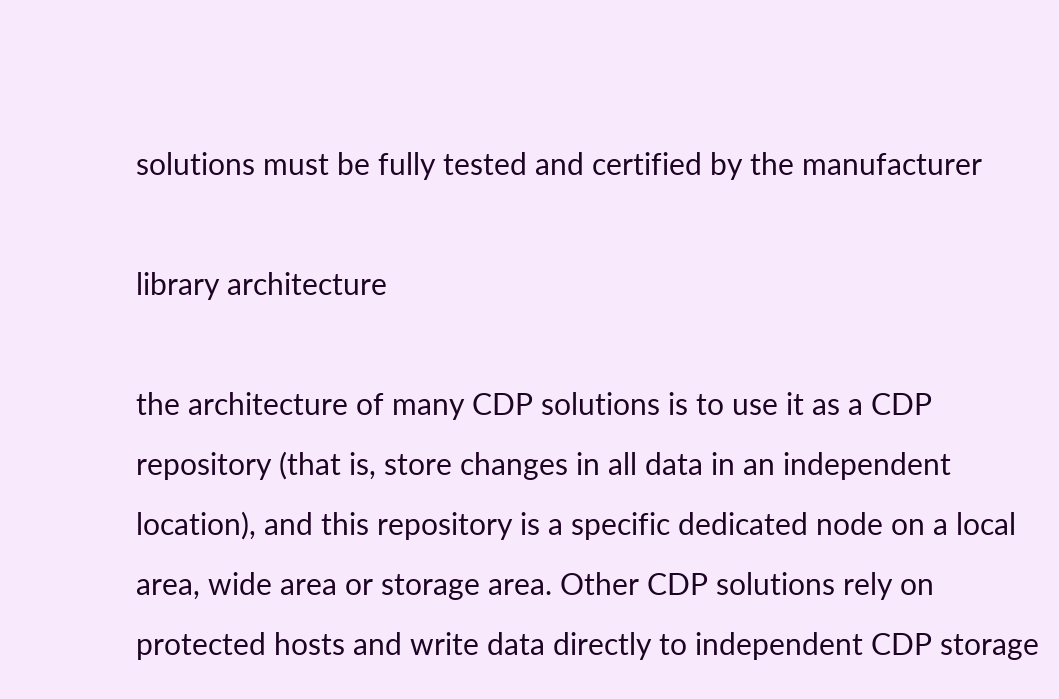solutions must be fully tested and certified by the manufacturer

library architecture

the architecture of many CDP solutions is to use it as a CDP repository (that is, store changes in all data in an independent location), and this repository is a specific dedicated node on a local area, wide area or storage area. Other CDP solutions rely on protected hosts and write data directly to independent CDP storage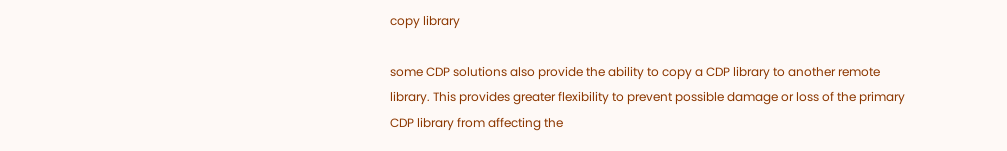copy library

some CDP solutions also provide the ability to copy a CDP library to another remote library. This provides greater flexibility to prevent possible damage or loss of the primary CDP library from affecting the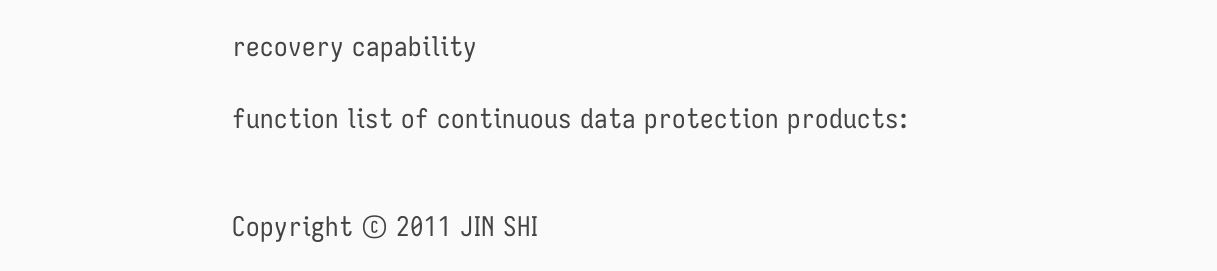recovery capability

function list of continuous data protection products:


Copyright © 2011 JIN SHI